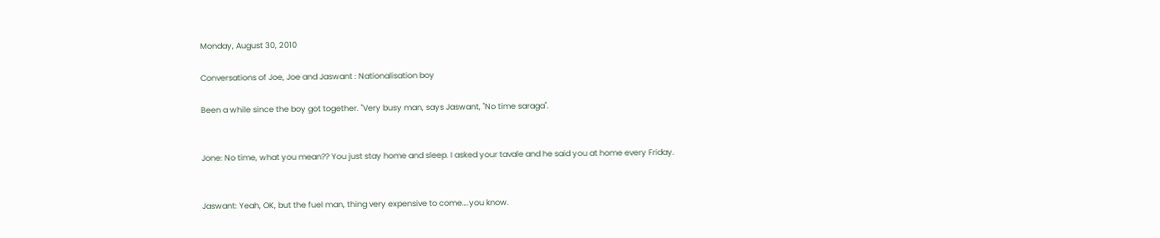Monday, August 30, 2010

Conversations of Joe, Joe and Jaswant : Nationalisation boy

Been a while since the boy got together. "Very busy man, says Jaswant, "No time saraga".


Jone: No time, what you mean?? You just stay home and sleep. I asked your tavale and he said you at home every Friday.


Jaswant: Yeah, OK, but the fuel man, thing very expensive to come….you know.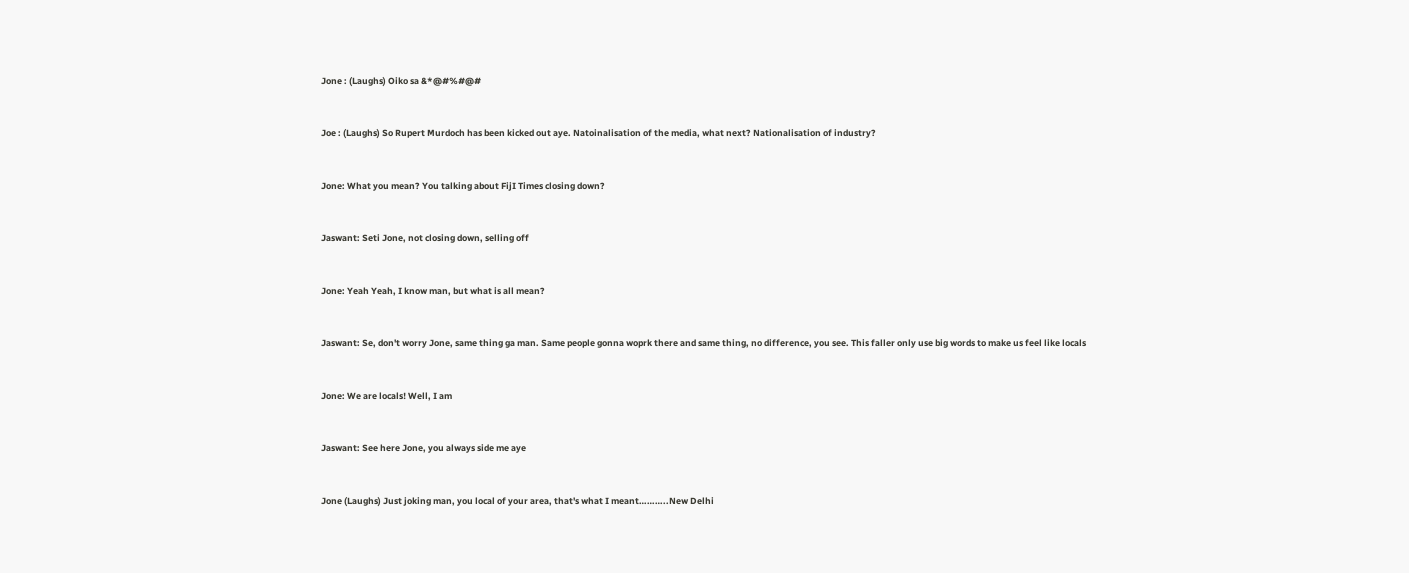Jone : (Laughs) Oiko sa &*@#%#@#


Joe : (Laughs) So Rupert Murdoch has been kicked out aye. Natoinalisation of the media, what next? Nationalisation of industry?


Jone: What you mean? You talking about FijI Times closing down?


Jaswant: Seti Jone, not closing down, selling off


Jone: Yeah Yeah, I know man, but what is all mean?


Jaswant: Se, don't worry Jone, same thing ga man. Same people gonna woprk there and same thing, no difference, you see. This faller only use big words to make us feel like locals


Jone: We are locals! Well, I am


Jaswant: See here Jone, you always side me aye


Jone (Laughs) Just joking man, you local of your area, that's what I meant………..New Delhi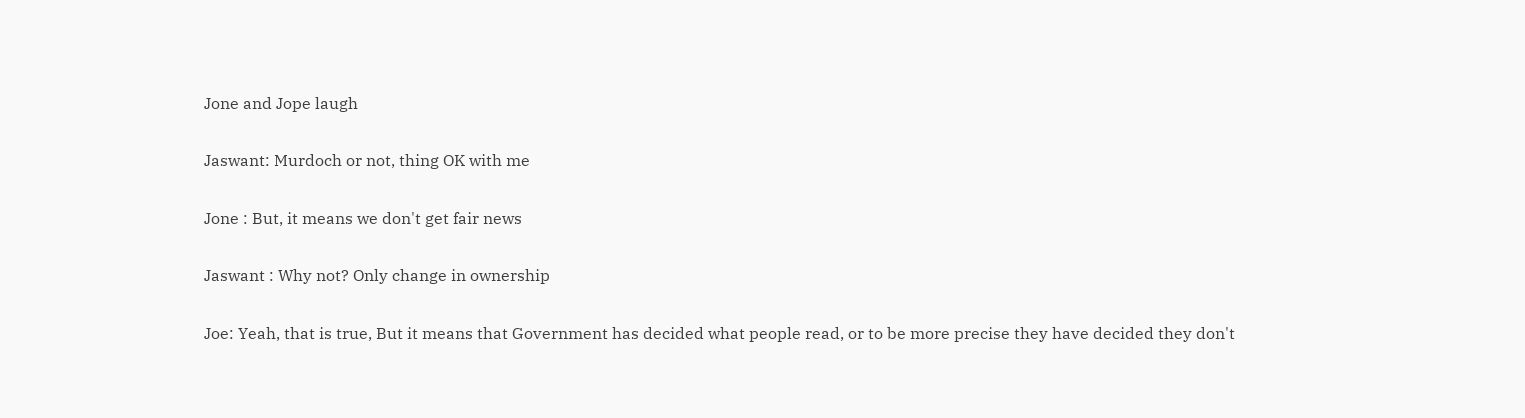Jone and Jope laugh


Jaswant: Murdoch or not, thing OK with me


Jone : But, it means we don't get fair news


Jaswant : Why not? Only change in ownership


Joe: Yeah, that is true, But it means that Government has decided what people read, or to be more precise they have decided they don't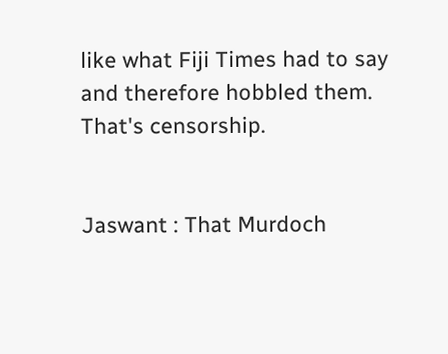like what Fiji Times had to say and therefore hobbled them. That's censorship.


Jaswant : That Murdoch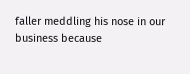faller meddling his nose in our business because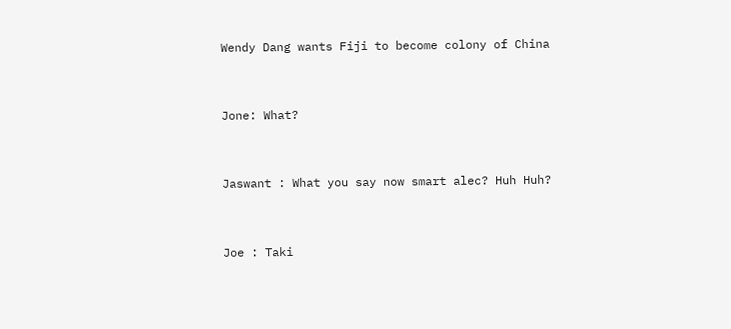Wendy Dang wants Fiji to become colony of China


Jone: What?


Jaswant : What you say now smart alec? Huh Huh?


Joe : Taki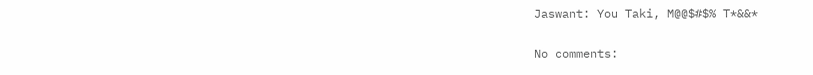Jaswant: You Taki, M@@$#$% T*&&*

No comments: